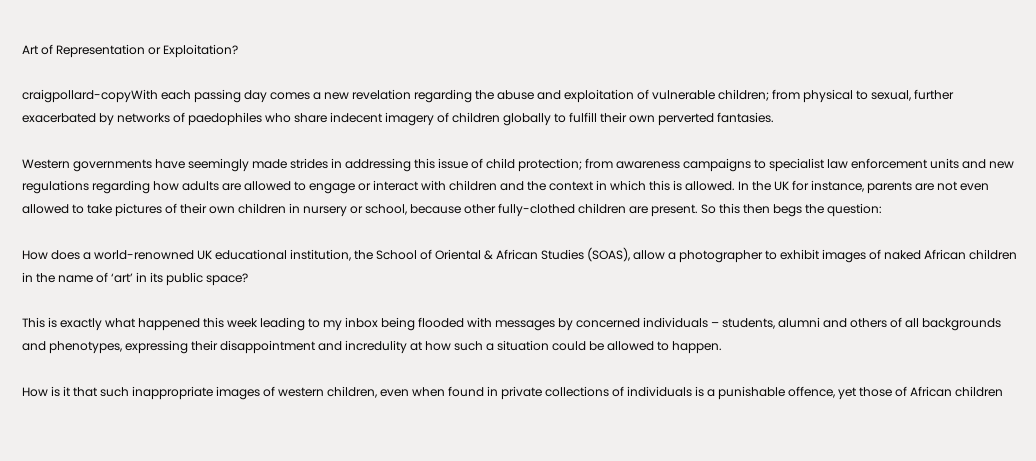Art of Representation or Exploitation?

craigpollard-copyWith each passing day comes a new revelation regarding the abuse and exploitation of vulnerable children; from physical to sexual, further exacerbated by networks of paedophiles who share indecent imagery of children globally to fulfill their own perverted fantasies.

Western governments have seemingly made strides in addressing this issue of child protection; from awareness campaigns to specialist law enforcement units and new regulations regarding how adults are allowed to engage or interact with children and the context in which this is allowed. In the UK for instance, parents are not even allowed to take pictures of their own children in nursery or school, because other fully-clothed children are present. So this then begs the question:

How does a world-renowned UK educational institution, the School of Oriental & African Studies (SOAS), allow a photographer to exhibit images of naked African children in the name of ‘art’ in its public space?

This is exactly what happened this week leading to my inbox being flooded with messages by concerned individuals – students, alumni and others of all backgrounds and phenotypes, expressing their disappointment and incredulity at how such a situation could be allowed to happen.

How is it that such inappropriate images of western children, even when found in private collections of individuals is a punishable offence, yet those of African children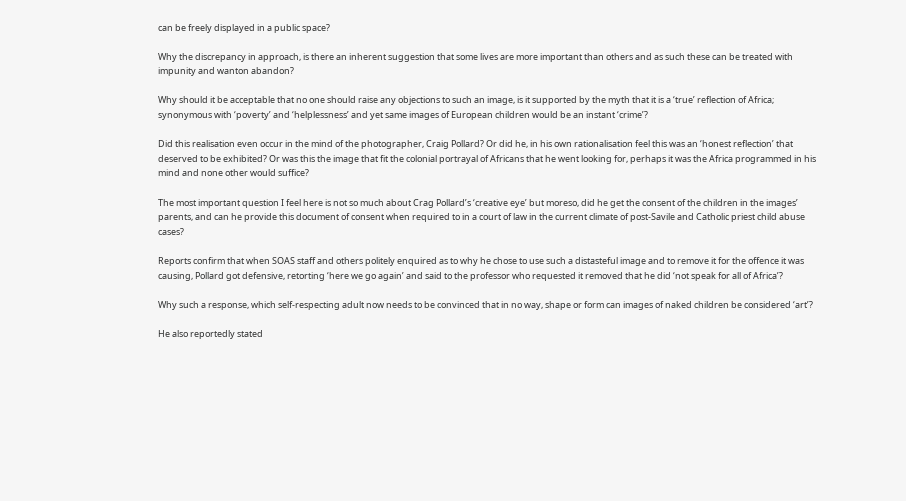can be freely displayed in a public space?

Why the discrepancy in approach, is there an inherent suggestion that some lives are more important than others and as such these can be treated with impunity and wanton abandon?

Why should it be acceptable that no one should raise any objections to such an image, is it supported by the myth that it is a ‘true’ reflection of Africa; synonymous with ‘poverty’ and ‘helplessness’ and yet same images of European children would be an instant ‘crime’?

Did this realisation even occur in the mind of the photographer, Craig Pollard? Or did he, in his own rationalisation feel this was an ‘honest reflection’ that deserved to be exhibited? Or was this the image that fit the colonial portrayal of Africans that he went looking for, perhaps it was the Africa programmed in his mind and none other would suffice?

The most important question I feel here is not so much about Crag Pollard’s ‘creative eye’ but moreso, did he get the consent of the children in the images’ parents, and can he provide this document of consent when required to in a court of law in the current climate of post-Savile and Catholic priest child abuse cases?

Reports confirm that when SOAS staff and others politely enquired as to why he chose to use such a distasteful image and to remove it for the offence it was causing, Pollard got defensive, retorting ‘here we go again’ and said to the professor who requested it removed that he did ‘not speak for all of Africa’?

Why such a response, which self-respecting adult now needs to be convinced that in no way, shape or form can images of naked children be considered ‘art’?

He also reportedly stated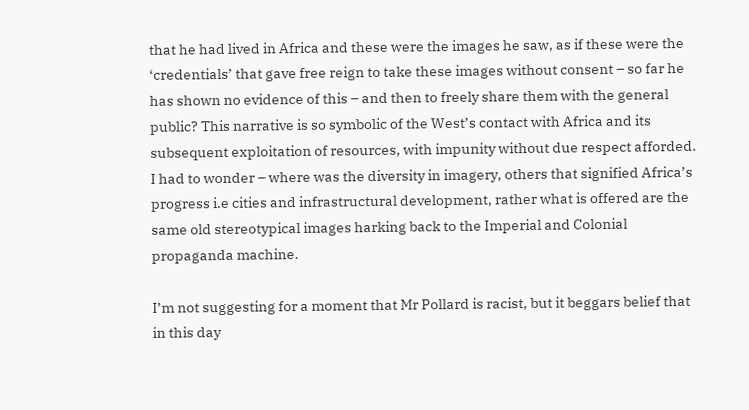that he had lived in Africa and these were the images he saw, as if these were the ‘credentials’ that gave free reign to take these images without consent – so far he has shown no evidence of this – and then to freely share them with the general public? This narrative is so symbolic of the West’s contact with Africa and its subsequent exploitation of resources, with impunity without due respect afforded. I had to wonder – where was the diversity in imagery, others that signified Africa’s progress i.e cities and infrastructural development, rather what is offered are the same old stereotypical images harking back to the Imperial and Colonial propaganda machine.

I’m not suggesting for a moment that Mr Pollard is racist, but it beggars belief that in this day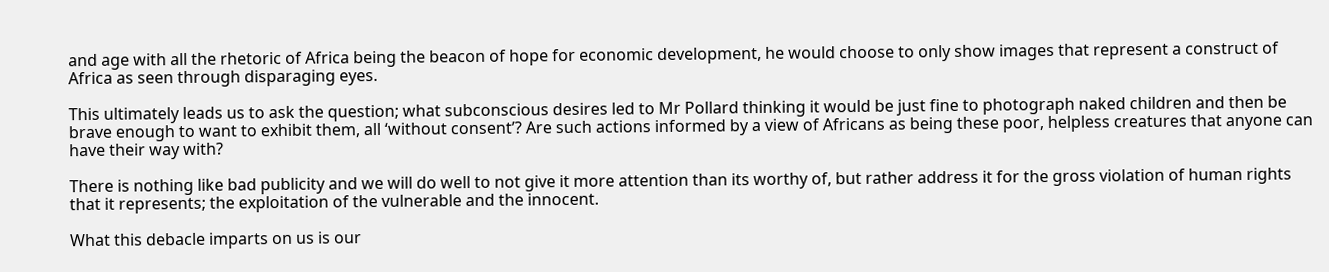and age with all the rhetoric of Africa being the beacon of hope for economic development, he would choose to only show images that represent a construct of Africa as seen through disparaging eyes.

This ultimately leads us to ask the question; what subconscious desires led to Mr Pollard thinking it would be just fine to photograph naked children and then be brave enough to want to exhibit them, all ‘without consent’? Are such actions informed by a view of Africans as being these poor, helpless creatures that anyone can have their way with?

There is nothing like bad publicity and we will do well to not give it more attention than its worthy of, but rather address it for the gross violation of human rights that it represents; the exploitation of the vulnerable and the innocent.

What this debacle imparts on us is our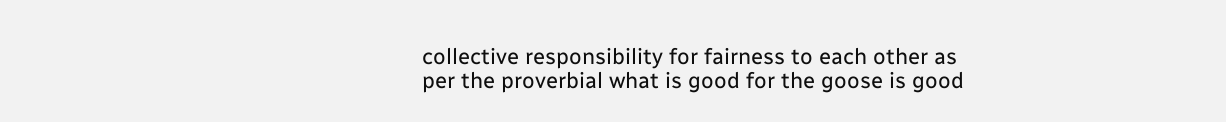collective responsibility for fairness to each other as per the proverbial what is good for the goose is good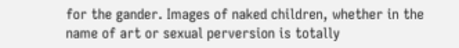for the gander. Images of naked children, whether in the name of art or sexual perversion is totally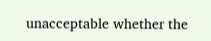unacceptable whether the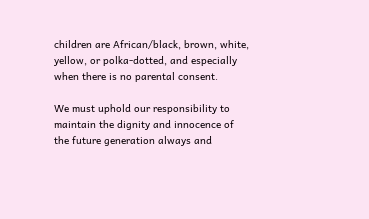children are African/black, brown, white, yellow, or polka-dotted, and especially when there is no parental consent.

We must uphold our responsibility to maintain the dignity and innocence of the future generation always and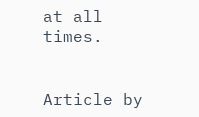at all times.


Article by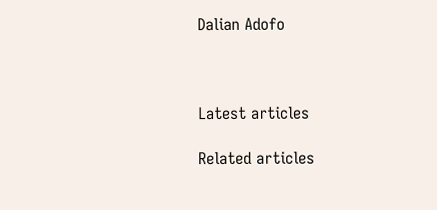Dalian Adofo



Latest articles

Related articles